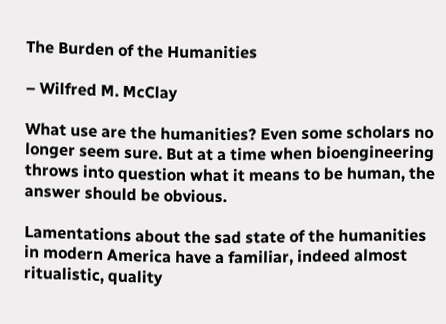The Burden of the Humanities

– Wilfred M. McClay

What use are the humanities? Even some scholars no longer seem sure. But at a time when bioengineering throws into question what it means to be human, the answer should be obvious.

Lamentations about the sad state of the humanities in modern America have a familiar, indeed almost ritualistic, quality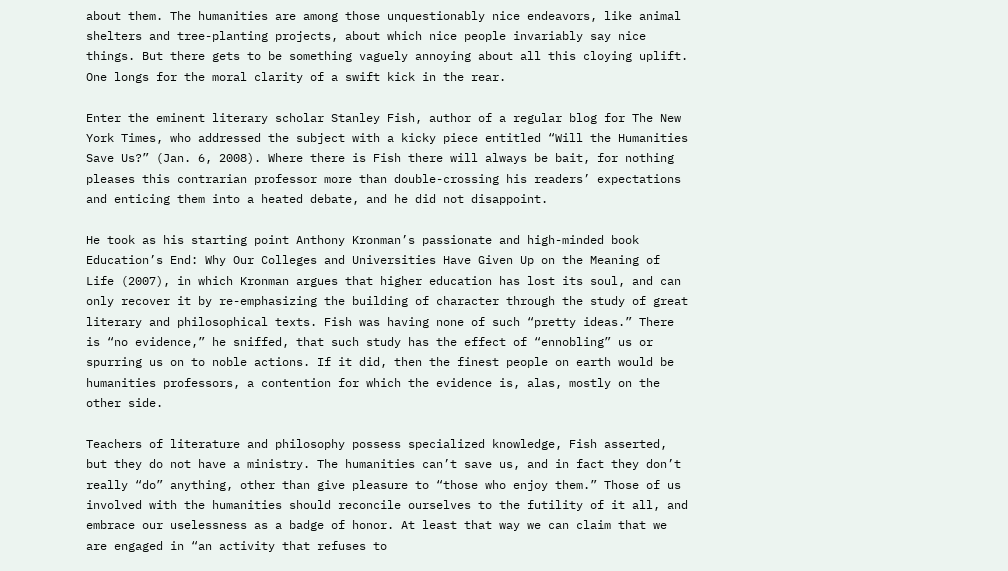about them. The humanities are among those unquestionably nice endeavors, like animal shelters and tree-planting projects, about which nice people invariably say nice things. But there gets to be something vaguely annoying about all this cloying uplift. One longs for the moral clarity of a swift kick in the rear.

Enter the eminent literary scholar Stanley Fish, author of a regular blog for The New York Times, who addressed the subject with a kicky piece entitled “Will the Humanities Save Us?” (Jan. 6, 2008). Where there is Fish there will always be bait, for nothing pleases this contrarian professor more than double-crossing his readers’ expectations and enticing them into a heated debate, and he did not disappoint.

He took as his starting point Anthony Kronman’s passionate and high-minded book Education’s End: Why Our Colleges and Universities Have Given Up on the Meaning of Life (2007), in which Kronman argues that higher education has lost its soul, and can only recover it by re-emphasizing the building of character through the study of great literary and philosophical texts. Fish was having none of such “pretty ideas.” There is “no evidence,” he sniffed, that such study has the effect of “ennobling” us or spurring us on to noble actions. If it did, then the finest people on earth would be humanities professors, a contention for which the evidence is, alas, mostly on the other side.

Teachers of literature and philosophy possess specialized knowledge, Fish asserted, but they do not have a ministry. The humanities can’t save us, and in fact they don’t really “do” anything, other than give pleasure to “those who enjoy them.” Those of us involved with the humanities should reconcile ourselves to the futility of it all, and embrace our uselessness as a badge of honor. At least that way we can claim that we are engaged in “an activity that refuses to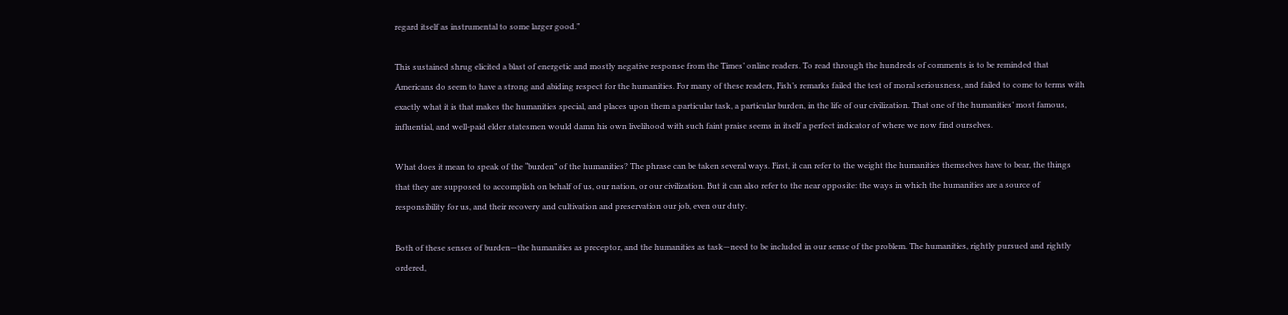regard itself as instrumental to some larger good.”

This sustained shrug elicited a blast of energetic and mostly negative response from the Times’ online readers. To read through the hundreds of comments is to be reminded that Americans do seem to have a strong and abiding respect for the humanities. For many of these readers, Fish’s remarks failed the test of moral seriousness, and failed to come to terms with exactly what it is that makes the humanities special, and places upon them a particular task, a particular burden, in the life of our civilization. That one of the humanities’ most famous, influential, and well-paid elder statesmen would damn his own livelihood with such faint praise seems in itself a perfect indicator of where we now find ourselves.

What does it mean to speak of the “burden” of the humanities? The phrase can be taken several ways. First, it can refer to the weight the humanities themselves have to bear, the things that they are supposed to accomplish on behalf of us, our nation, or our civilization. But it can also refer to the near opposite: the ways in which the humanities are a source of responsibility for us, and their recovery and cultivation and preservation our job, even our duty.

Both of these senses of burden—the humanities as preceptor, and the humanities as task—need to be included in our sense of the problem. The humanities, rightly pursued and rightly ordered,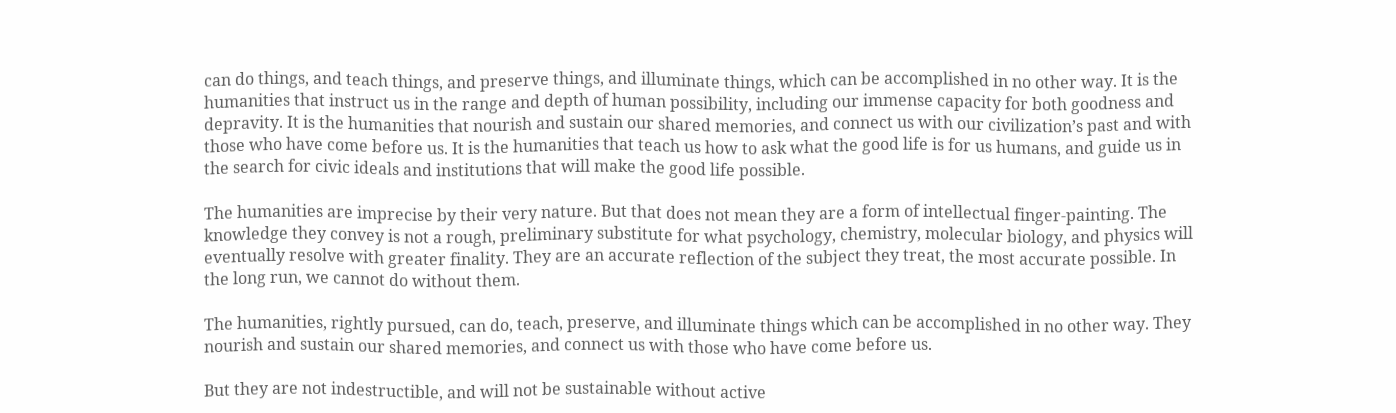can do things, and teach things, and preserve things, and illuminate things, which can be accomplished in no other way. It is the humanities that instruct us in the range and depth of human possibility, including our immense capacity for both goodness and depravity. It is the humanities that nourish and sustain our shared memories, and connect us with our civilization’s past and with those who have come before us. It is the humanities that teach us how to ask what the good life is for us humans, and guide us in the search for civic ideals and institutions that will make the good life possible.

The humanities are imprecise by their very nature. But that does not mean they are a form of intellectual finger-painting. The knowledge they convey is not a rough, preliminary substitute for what psychology, chemistry, molecular biology, and physics will eventually resolve with greater finality. They are an accurate reflection of the subject they treat, the most accurate possible. In the long run, we cannot do without them.

The humanities, rightly pursued, can do, teach, preserve, and illuminate things which can be accomplished in no other way. They nourish and sustain our shared memories, and connect us with those who have come before us.

But they are not indestructible, and will not be sustainable without active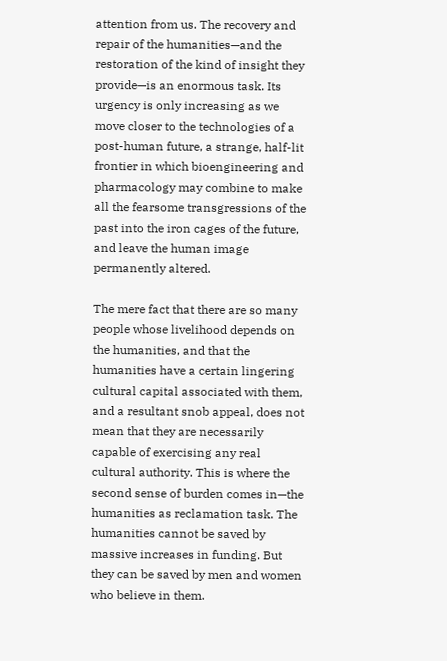attention from us. The recovery and repair of the humanities—and the restoration of the kind of insight they provide—is an enormous task. Its urgency is only increasing as we move closer to the technologies of a post-human future, a strange, half-lit frontier in which bioengineering and pharmacology may combine to make all the fearsome transgressions of the past into the iron cages of the future, and leave the human image permanently altered.

The mere fact that there are so many people whose livelihood depends on the humanities, and that the humanities have a certain lingering cultural capital associated with them, and a resultant snob appeal, does not mean that they are necessarily capable of exercising any real cultural authority. This is where the second sense of burden comes in—the humanities as reclamation task. The humanities cannot be saved by massive increases in funding. But they can be saved by men and women who believe in them.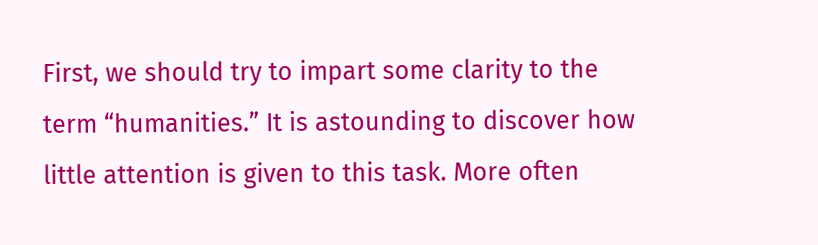First, we should try to impart some clarity to the term “humanities.” It is astounding to discover how little attention is given to this task. More often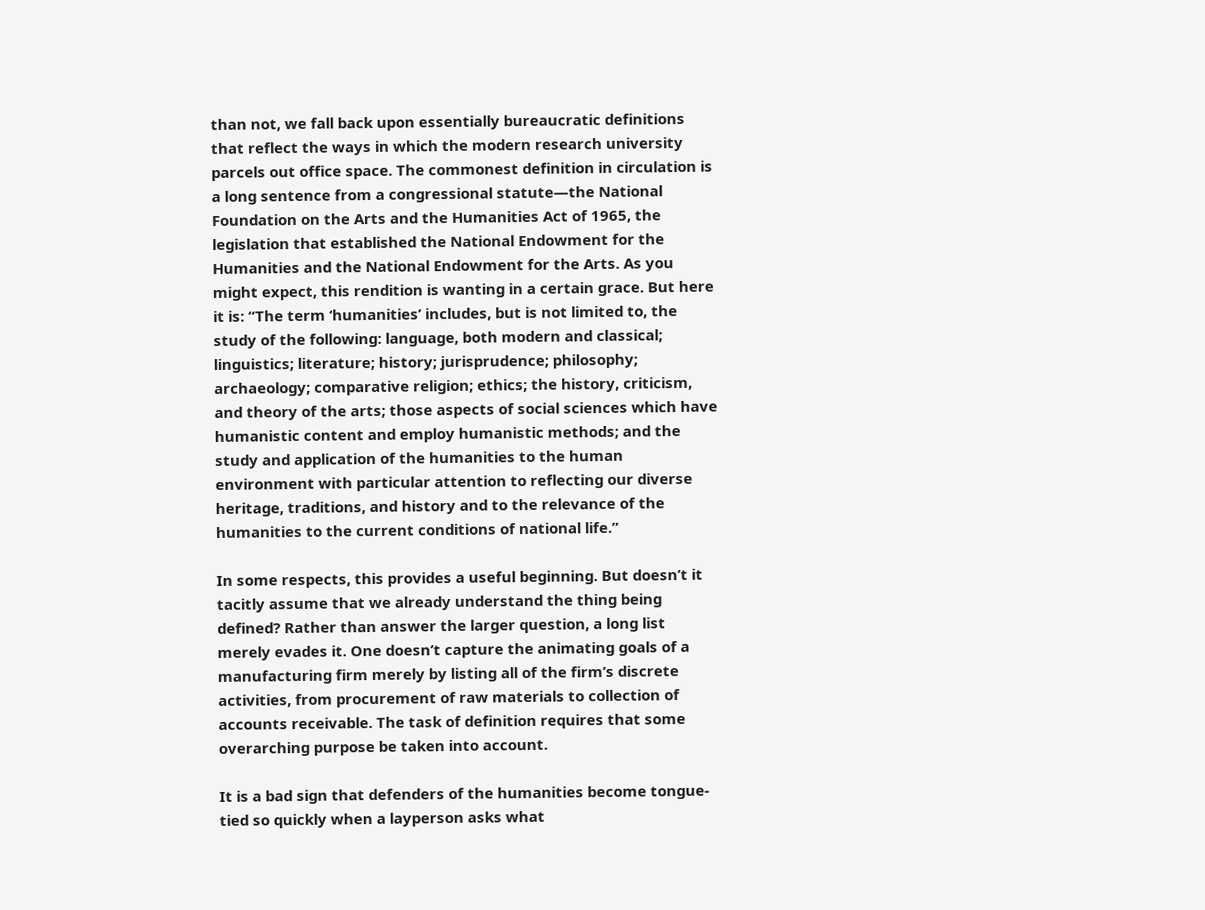than not, we fall back upon essentially bureaucratic definitions that reflect the ways in which the modern research university parcels out office space. The commonest definition in circulation is a long sentence from a congressional statute—the National Foundation on the Arts and the Humanities Act of 1965, the legislation that established the National Endowment for the Humanities and the National Endowment for the Arts. As you might expect, this rendition is wanting in a certain grace. But here it is: “The term ‘humanities’ includes, but is not limited to, the study of the following: language, both modern and classical; linguistics; literature; history; jurisprudence; philosophy; archaeology; comparative religion; ethics; the history, criticism, and theory of the arts; those aspects of social sciences which have humanistic content and employ humanistic methods; and the study and application of the humanities to the human environment with particular attention to reflecting our diverse heritage, traditions, and history and to the relevance of the humanities to the current conditions of national life.”

In some respects, this provides a useful beginning. But doesn’t it tacitly assume that we already understand the thing being defined? Rather than answer the larger question, a long list merely evades it. One doesn’t capture the animating goals of a manufacturing firm merely by listing all of the firm’s discrete activities, from procurement of raw materials to collection of accounts receivable. The task of definition requires that some overarching purpose be taken into account.

It is a bad sign that defenders of the humanities become tongue-tied so quickly when a layperson asks what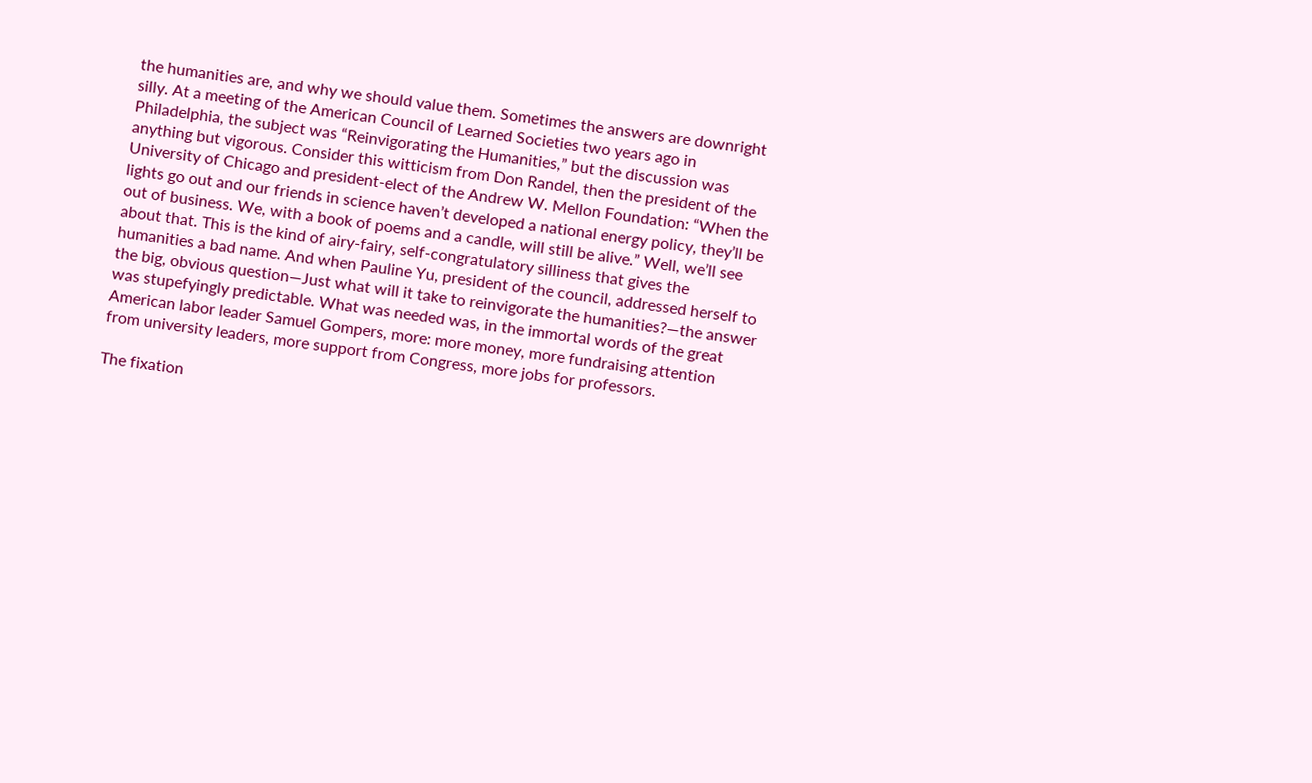the humanities are, and why we should value them. Sometimes the answers are downright silly. At a meeting of the American Council of Learned Societies two years ago in Philadelphia, the subject was “Reinvigorating the Humanities,” but the discussion was anything but vigorous. Consider this witticism from Don Randel, then the president of the University of Chicago and president-elect of the Andrew W. Mellon Foundation: “When the lights go out and our friends in science haven’t developed a national energy policy, they’ll be out of business. We, with a book of poems and a candle, will still be alive.” Well, we’ll see about that. This is the kind of airy-fairy, self-congratulatory silliness that gives the humanities a bad name. And when Pauline Yu, president of the council, addressed herself to the big, obvious question—Just what will it take to reinvigorate the humanities?—the answer was stupefyingly predictable. What was needed was, in the immortal words of the great American labor leader Samuel Gompers, more: more money, more fundraising attention from university leaders, more support from Congress, more jobs for professors.

The fixation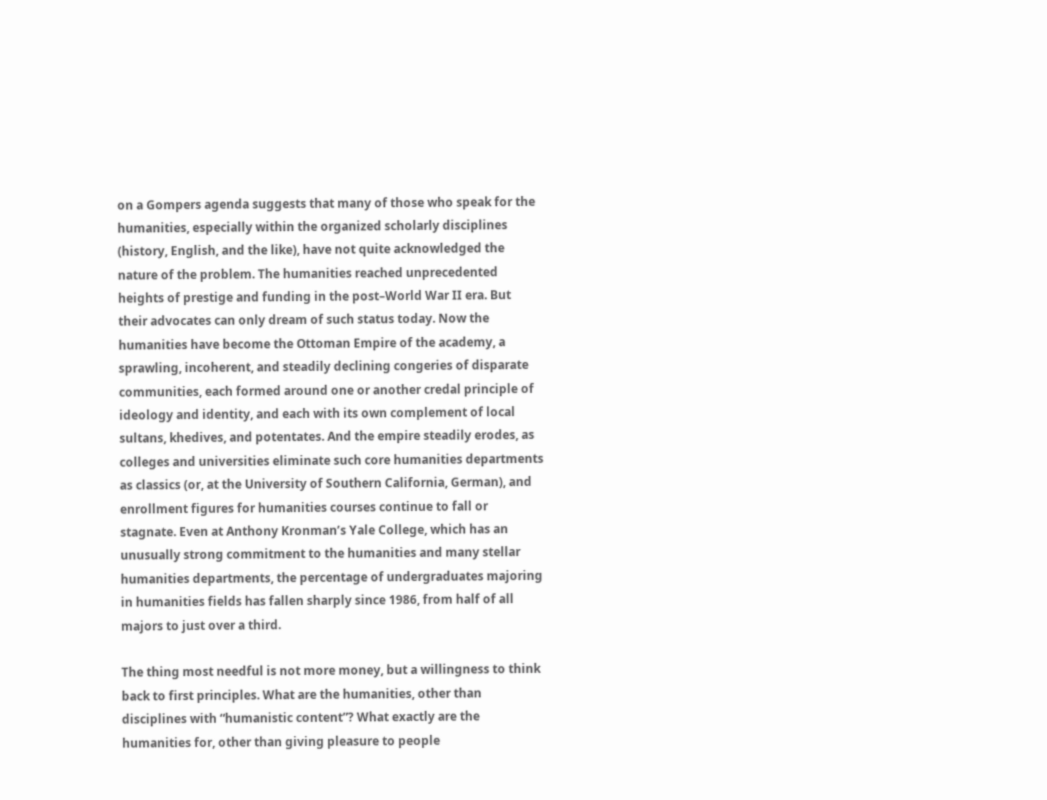on a Gompers agenda suggests that many of those who speak for the humanities, especially within the organized scholarly disciplines (history, English, and the like), have not quite acknowledged the nature of the problem. The humanities reached unprecedented heights of prestige and funding in the post–World War II era. But their advocates can only dream of such status today. Now the humanities have become the Ottoman Empire of the academy, a sprawling, incoherent, and steadily declining congeries of disparate communities, each formed around one or another credal principle of ideology and identity, and each with its own complement of local sultans, khedives, and potentates. And the empire steadily erodes, as colleges and universities eliminate such core humanities departments as classics (or, at the University of Southern California, German), and enrollment figures for humanities courses continue to fall or stagnate. Even at Anthony Kronman’s Yale College, which has an unusually strong commitment to the humanities and many stellar humanities departments, the percentage of undergraduates majoring in humanities fields has fallen sharply since 1986, from half of all majors to just over a third.

The thing most needful is not more money, but a willingness to think back to first principles. What are the humanities, other than disciplines with “humanistic content”? What exactly are the humanities for, other than giving pleasure to people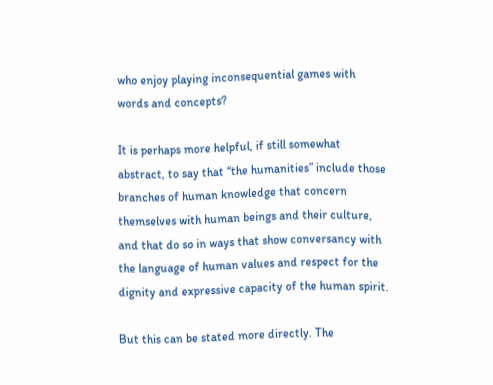who enjoy playing inconsequential games with words and concepts?

It is perhaps more helpful, if still somewhat abstract, to say that “the humanities” include those branches of human knowledge that concern themselves with human beings and their culture, and that do so in ways that show conversancy with the language of human values and respect for the dignity and expressive capacity of the human spirit.

But this can be stated more directly. The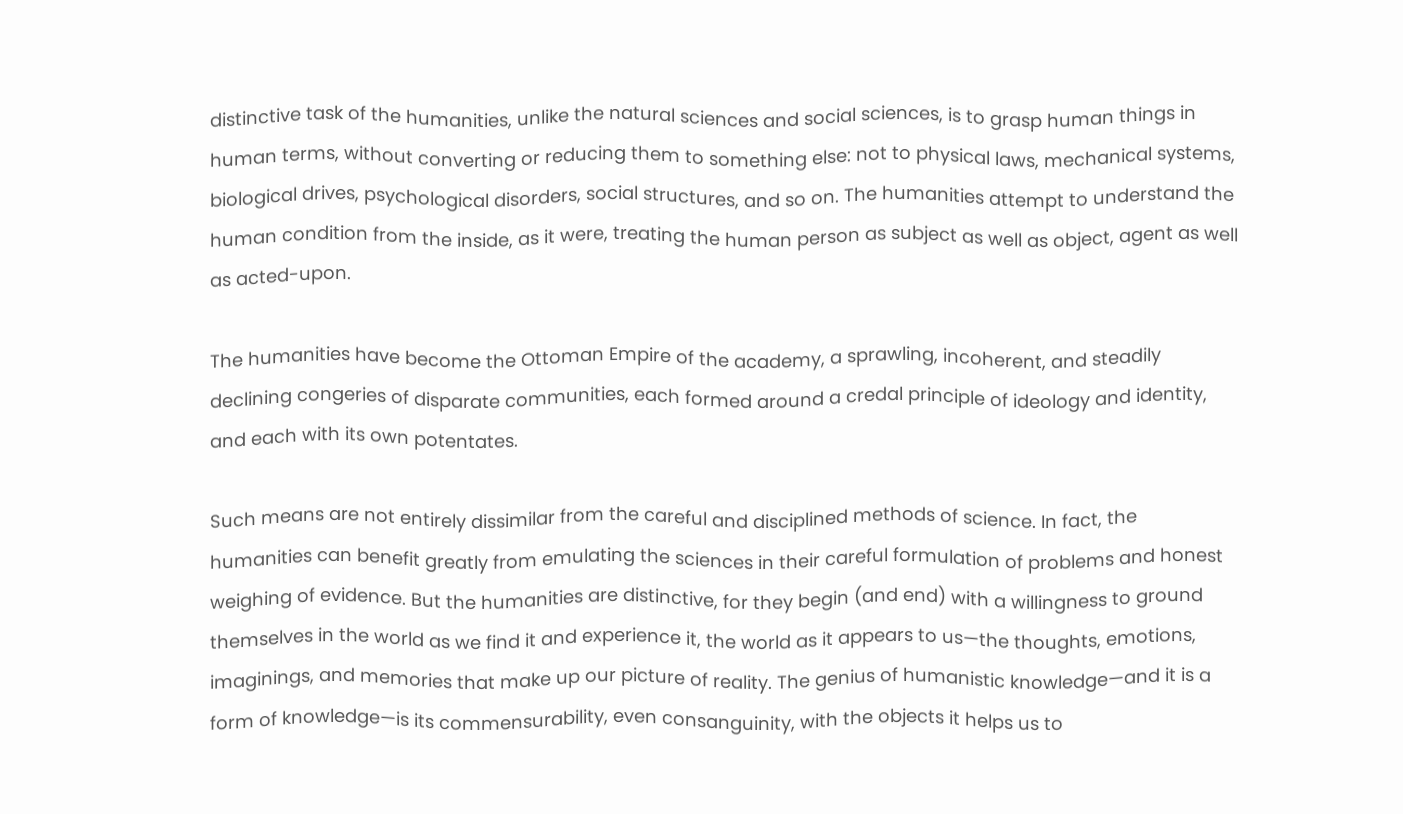distinctive task of the humanities, unlike the natural sciences and social sciences, is to grasp human things in human terms, without converting or reducing them to something else: not to physical laws, mechanical systems, biological drives, psychological disorders, social structures, and so on. The humanities attempt to understand the human condition from the inside, as it were, treating the human person as subject as well as object, agent as well as acted-upon.

The humanities have become the Ottoman Empire of the academy, a sprawling, incoherent, and steadily declining congeries of disparate communities, each formed around a credal principle of ideology and identity, and each with its own potentates.

Such means are not entirely dissimilar from the careful and disciplined methods of science. In fact, the humanities can benefit greatly from emulating the sciences in their careful formulation of problems and honest weighing of evidence. But the humanities are distinctive, for they begin (and end) with a willingness to ground themselves in the world as we find it and experience it, the world as it appears to us—the thoughts, emotions, imaginings, and memories that make up our picture of reality. The genius of humanistic knowledge—and it is a form of knowledge—is its commensurability, even consanguinity, with the objects it helps us to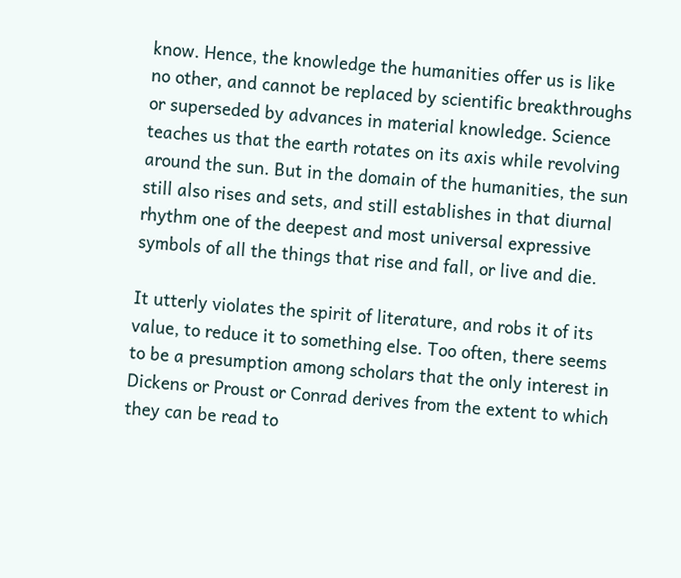know. Hence, the knowledge the humanities offer us is like no other, and cannot be replaced by scientific breakthroughs or superseded by advances in material knowledge. Science teaches us that the earth rotates on its axis while revolving around the sun. But in the domain of the humanities, the sun still also rises and sets, and still establishes in that diurnal rhythm one of the deepest and most universal expressive symbols of all the things that rise and fall, or live and die.

It utterly violates the spirit of literature, and robs it of its value, to reduce it to something else. Too often, there seems to be a presumption among scholars that the only interest in Dickens or Proust or Conrad derives from the extent to which they can be read to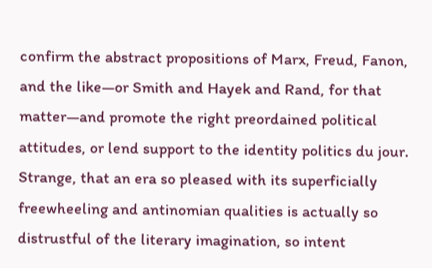confirm the abstract propositions of Marx, Freud, Fanon, and the like—or Smith and Hayek and Rand, for that matter—and promote the right preordained political attitudes, or lend support to the identity politics du jour. Strange, that an era so pleased with its superficially freewheeling and antinomian qualities is actually so distrustful of the literary imagination, so intent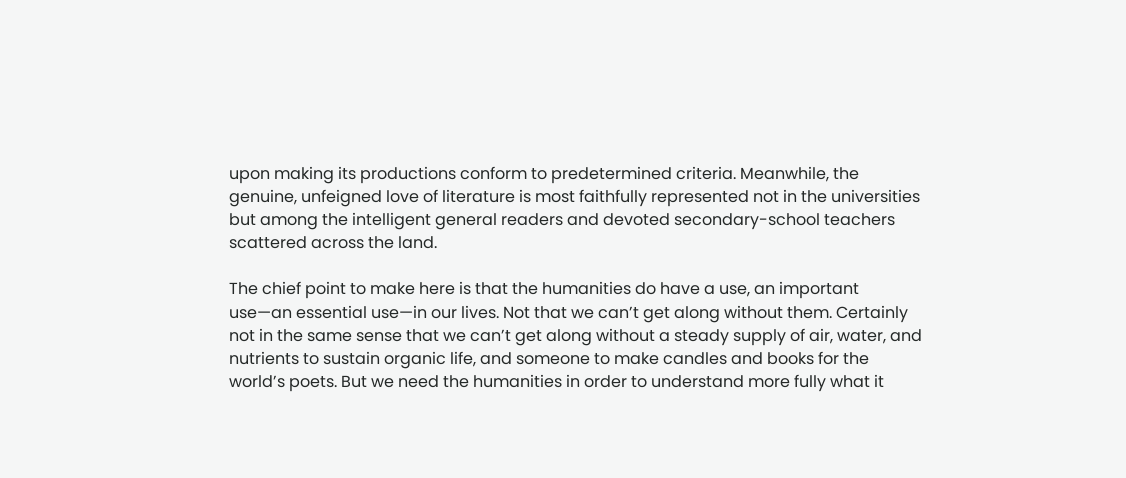upon making its productions conform to predetermined criteria. Meanwhile, the genuine, unfeigned love of literature is most faithfully represented not in the universities but among the intelligent general readers and devoted secondary-school teachers scattered across the land.

The chief point to make here is that the humanities do have a use, an important use—an essential use—in our lives. Not that we can’t get along without them. Certainly not in the same sense that we can’t get along without a steady supply of air, water, and nutrients to sustain organic life, and someone to make candles and books for the world’s poets. But we need the humanities in order to understand more fully what it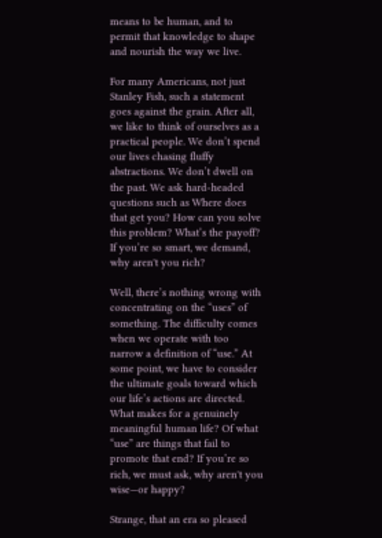means to be human, and to permit that knowledge to shape and nourish the way we live.

For many Americans, not just Stanley Fish, such a statement goes against the grain. After all, we like to think of ourselves as a practical people. We don’t spend our lives chasing fluffy abstractions. We don’t dwell on the past. We ask hard-headed questions such as Where does that get you? How can you solve this problem? What’s the payoff? If you’re so smart, we demand, why aren't you rich?

Well, there’s nothing wrong with concentrating on the “uses” of something. The difficulty comes when we operate with too narrow a definition of “use.” At some point, we have to consider the ultimate goals toward which our life’s actions are directed. What makes for a genuinely meaningful human life? Of what “use” are things that fail to promote that end? If you’re so rich, we must ask, why aren't you wise—or happy?

Strange, that an era so pleased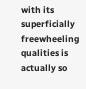with its superficially freewheeling qualities is actually so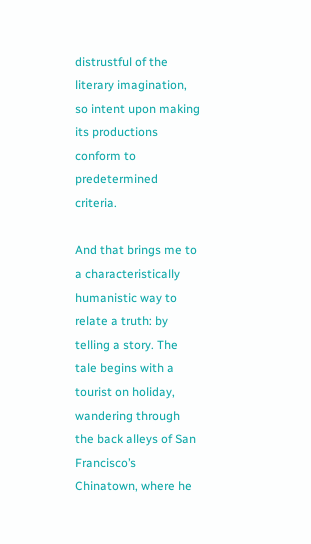distrustful of the literary imagination, so intent upon making its productions conform to predetermined criteria.

And that brings me to a characteristically humanistic way to relate a truth: by telling a story. The tale begins with a tourist on holiday, wandering through the back alleys of San Francisco’s Chinatown, where he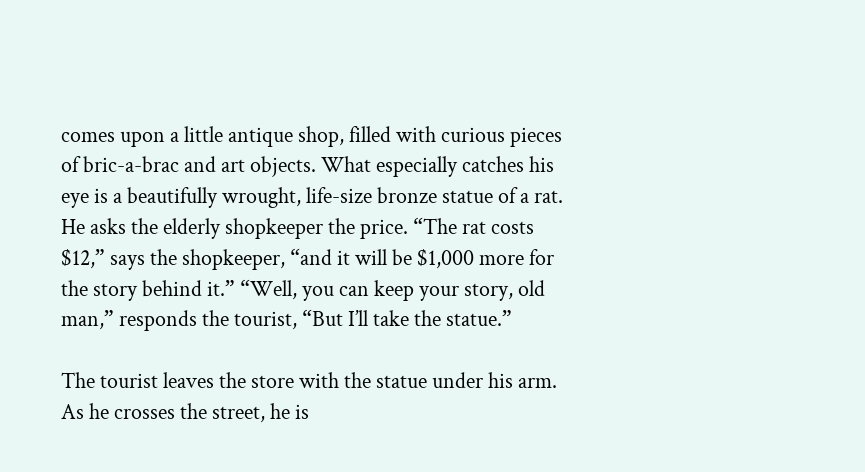comes upon a little antique shop, filled with curious pieces of bric-a-brac and art objects. What especially catches his eye is a beautifully wrought, life-size bronze statue of a rat. He asks the elderly shopkeeper the price. “The rat costs $12,” says the shopkeeper, “and it will be $1,000 more for the story behind it.” “Well, you can keep your story, old man,” responds the tourist, “But I’ll take the statue.”

The tourist leaves the store with the statue under his arm. As he crosses the street, he is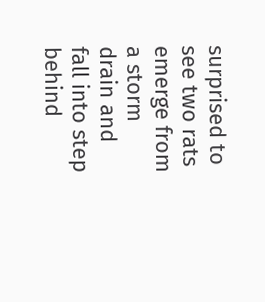surprised to see two rats emerge from a storm drain and fall into step behind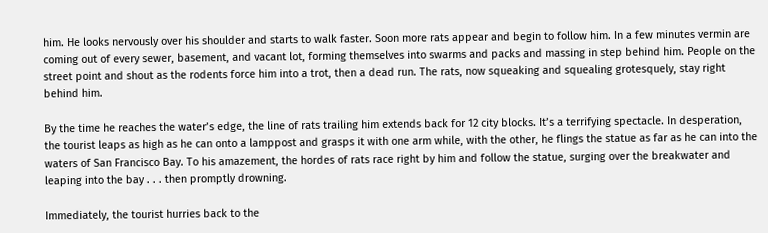him. He looks nervously over his shoulder and starts to walk faster. Soon more rats appear and begin to follow him. In a few minutes vermin are coming out of every sewer, basement, and vacant lot, forming themselves into swarms and packs and massing in step behind him. People on the street point and shout as the rodents force him into a trot, then a dead run. The rats, now squeaking and squealing grotesquely, stay right behind him.

By the time he reaches the water’s edge, the line of rats trailing him extends back for 12 city blocks. It’s a terrifying spectacle. In desperation, the tourist leaps as high as he can onto a lamppost and grasps it with one arm while, with the other, he flings the statue as far as he can into the waters of San Francisco Bay. To his amazement, the hordes of rats race right by him and follow the statue, surging over the breakwater and leaping into the bay . . . then promptly drowning.

Immediately, the tourist hurries back to the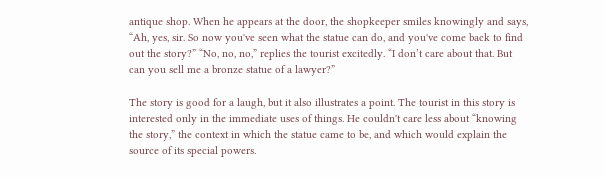antique shop. When he appears at the door, the shopkeeper smiles knowingly and says, “Ah, yes, sir. So now you've seen what the statue can do, and you've come back to find out the story?” “No, no, no,” replies the tourist excitedly. “I don’t care about that. But can you sell me a bronze statue of a lawyer?”

The story is good for a laugh, but it also illustrates a point. The tourist in this story is interested only in the immediate uses of things. He couldn't care less about “knowing the story,” the context in which the statue came to be, and which would explain the source of its special powers.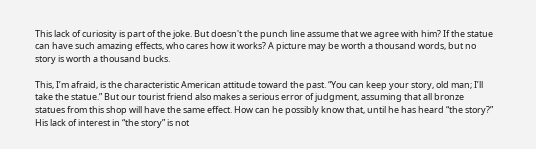This lack of curiosity is part of the joke. But doesn't the punch line assume that we agree with him? If the statue can have such amazing effects, who cares how it works? A picture may be worth a thousand words, but no story is worth a thousand bucks.

This, I’m afraid, is the characteristic American attitude toward the past. “You can keep your story, old man; I’ll take the statue.” But our tourist friend also makes a serious error of judgment, assuming that all bronze statues from this shop will have the same effect. How can he possibly know that, until he has heard “the story?” His lack of interest in “the story” is not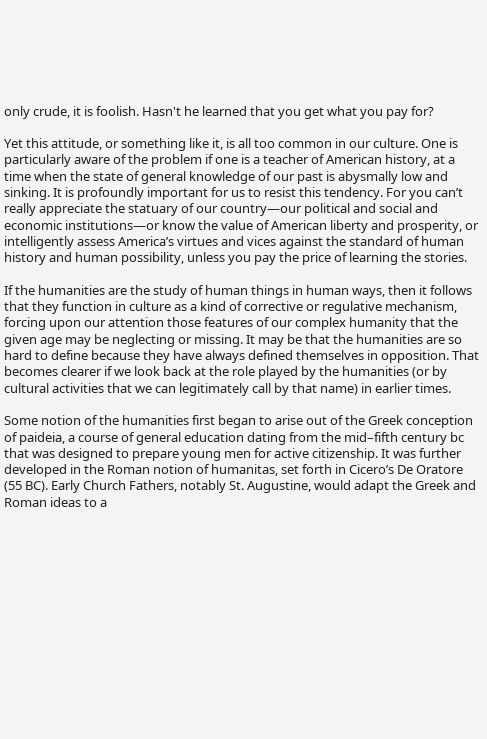only crude, it is foolish. Hasn't he learned that you get what you pay for?

Yet this attitude, or something like it, is all too common in our culture. One is particularly aware of the problem if one is a teacher of American history, at a time when the state of general knowledge of our past is abysmally low and sinking. It is profoundly important for us to resist this tendency. For you can’t really appreciate the statuary of our country—our political and social and economic institutions—or know the value of American liberty and prosperity, or intelligently assess America’s virtues and vices against the standard of human history and human possibility, unless you pay the price of learning the stories.

If the humanities are the study of human things in human ways, then it follows that they function in culture as a kind of corrective or regulative mechanism, forcing upon our attention those features of our complex humanity that the given age may be neglecting or missing. It may be that the humanities are so hard to define because they have always defined themselves in opposition. That becomes clearer if we look back at the role played by the humanities (or by cultural activities that we can legitimately call by that name) in earlier times.

Some notion of the humanities first began to arise out of the Greek conception of paideia, a course of general education dating from the mid–fifth century bc that was designed to prepare young men for active citizenship. It was further developed in the Roman notion of humanitas, set forth in Cicero’s De Oratore (55 BC). Early Church Fathers, notably St. Augustine, would adapt the Greek and Roman ideas to a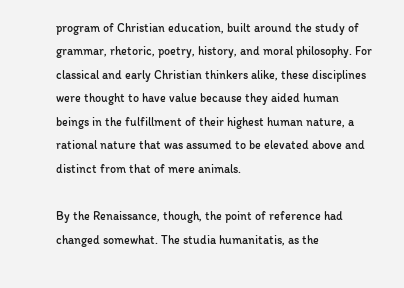program of Christian education, built around the study of grammar, rhetoric, poetry, history, and moral philosophy. For classical and early Christian thinkers alike, these disciplines were thought to have value because they aided human beings in the fulfillment of their highest human nature, a rational nature that was assumed to be elevated above and distinct from that of mere animals.

By the Renaissance, though, the point of reference had changed somewhat. The studia humanitatis, as the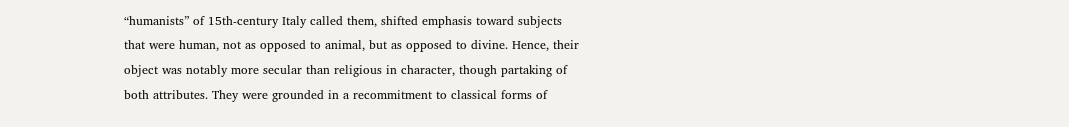“humanists” of 15th-century Italy called them, shifted emphasis toward subjects that were human, not as opposed to animal, but as opposed to divine. Hence, their object was notably more secular than religious in character, though partaking of both attributes. They were grounded in a recommitment to classical forms of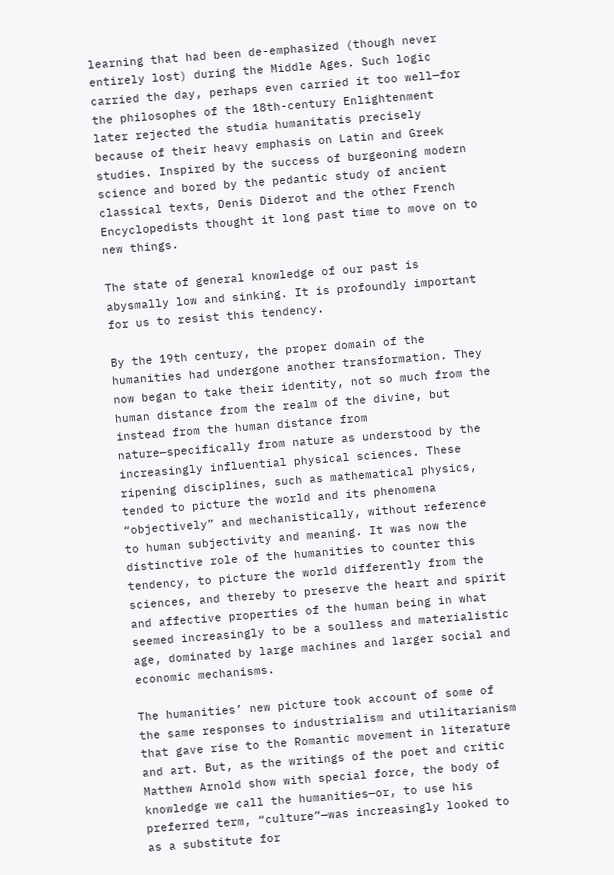learning that had been de-emphasized (though never entirely lost) during the Middle Ages. Such logic carried the day, perhaps even carried it too well—for the philosophes of the 18th-century Enlightenment later rejected the studia humanitatis precisely because of their heavy emphasis on Latin and Greek studies. Inspired by the success of burgeoning modern science and bored by the pedantic study of ancient classical texts, Denis Diderot and the other French Encyclopedists thought it long past time to move on to new things.

The state of general knowledge of our past is abysmally low and sinking. It is profoundly important for us to resist this tendency.

By the 19th century, the proper domain of the humanities had undergone another transformation. They now began to take their identity, not so much from the human distance from the realm of the divine, but instead from the human distance from nature—specifically from nature as understood by the increasingly influential physical sciences. These ripening disciplines, such as mathematical physics, tended to picture the world and its phenomena “objectively” and mechanistically, without reference to human subjectivity and meaning. It was now the distinctive role of the humanities to counter this tendency, to picture the world differently from the sciences, and thereby to preserve the heart and spirit and affective properties of the human being in what seemed increasingly to be a soulless and materialistic age, dominated by large machines and larger social and economic mechanisms.

The humanities’ new picture took account of some of the same responses to industrialism and utilitarianism that gave rise to the Romantic movement in literature and art. But, as the writings of the poet and critic Matthew Arnold show with special force, the body of knowledge we call the humanities—or, to use his preferred term, “culture”—was increasingly looked to as a substitute for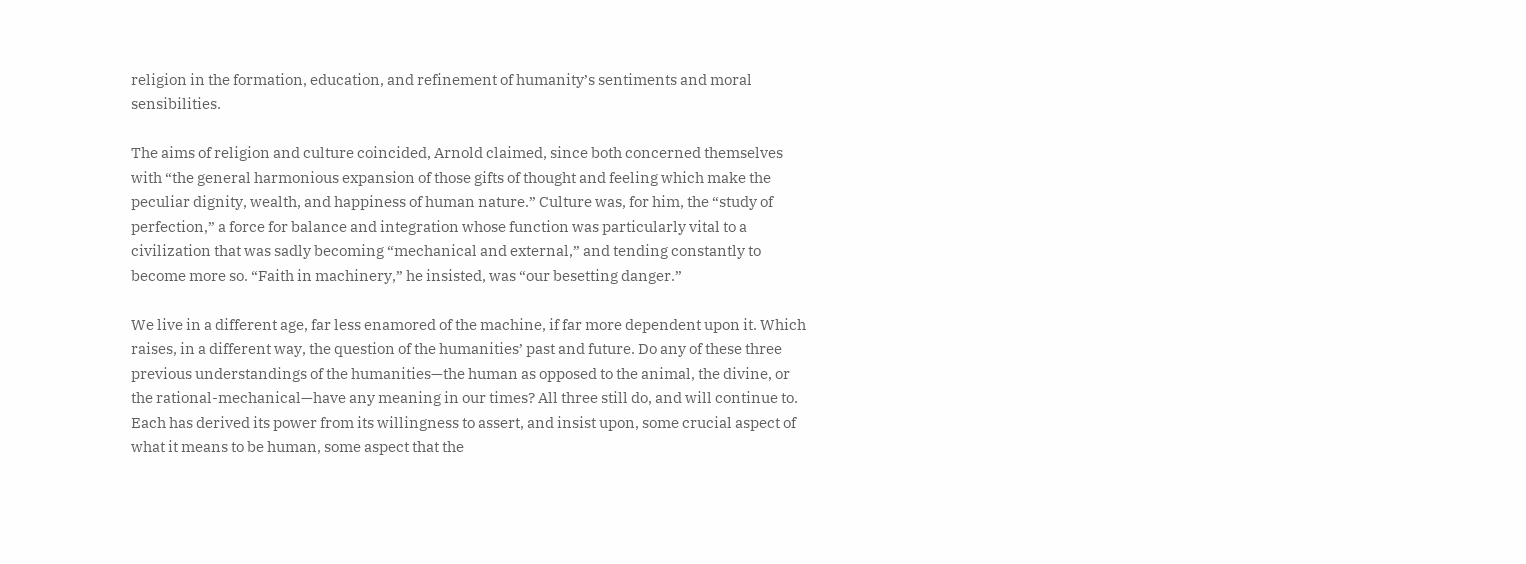religion in the formation, education, and refinement of humanity’s sentiments and moral sensibilities.

The aims of religion and culture coincided, Arnold claimed, since both concerned themselves with “the general harmonious expansion of those gifts of thought and feeling which make the peculiar dignity, wealth, and happiness of human nature.” Culture was, for him, the “study of perfection,” a force for balance and integration whose function was particularly vital to a civilization that was sadly becoming “mechanical and external,” and tending constantly to become more so. “Faith in machinery,” he insisted, was “our besetting danger.”

We live in a different age, far less enamored of the machine, if far more dependent upon it. Which raises, in a different way, the question of the humanities’ past and future. Do any of these three previous understandings of the humanities—the human as opposed to the animal, the divine, or the rational-mechanical—have any meaning in our times? All three still do, and will continue to. Each has derived its power from its willingness to assert, and insist upon, some crucial aspect of what it means to be human, some aspect that the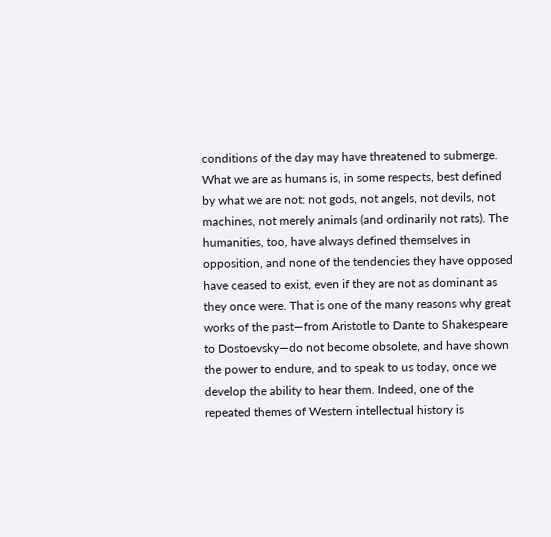conditions of the day may have threatened to submerge. What we are as humans is, in some respects, best defined by what we are not: not gods, not angels, not devils, not machines, not merely animals (and ordinarily not rats). The humanities, too, have always defined themselves in opposition, and none of the tendencies they have opposed have ceased to exist, even if they are not as dominant as they once were. That is one of the many reasons why great works of the past—from Aristotle to Dante to Shakespeare to Dostoevsky—do not become obsolete, and have shown the power to endure, and to speak to us today, once we develop the ability to hear them. Indeed, one of the repeated themes of Western intellectual history is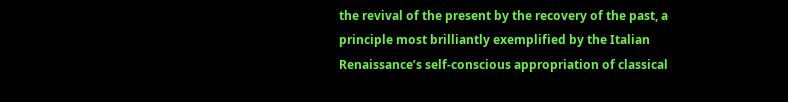the revival of the present by the recovery of the past, a principle most brilliantly exemplified by the Italian Renaissance’s self-conscious appropriation of classical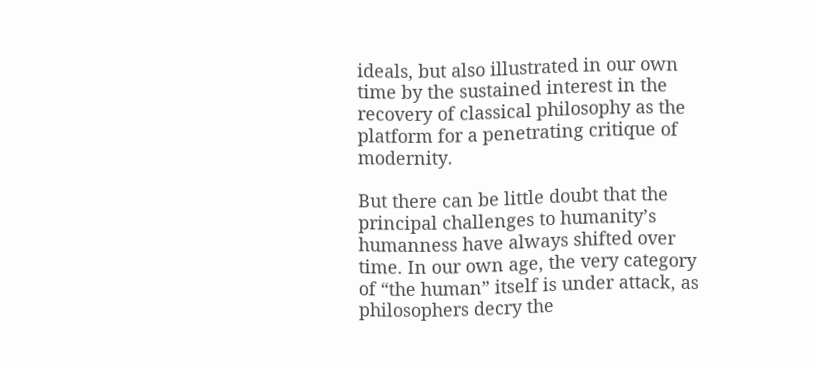ideals, but also illustrated in our own time by the sustained interest in the recovery of classical philosophy as the platform for a penetrating critique of modernity.

But there can be little doubt that the principal challenges to humanity’s humanness have always shifted over time. In our own age, the very category of “the human” itself is under attack, as philosophers decry the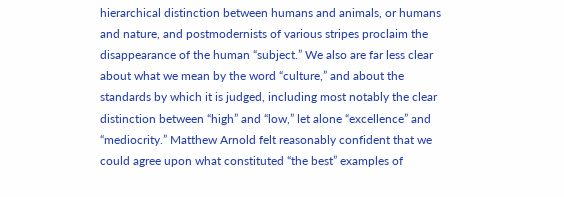hierarchical distinction between humans and animals, or humans and nature, and postmodernists of various stripes proclaim the disappearance of the human “subject.” We also are far less clear about what we mean by the word “culture,” and about the standards by which it is judged, including most notably the clear distinction between “high” and “low,” let alone “excellence” and “mediocrity.” Matthew Arnold felt reasonably confident that we could agree upon what constituted “the best” examples of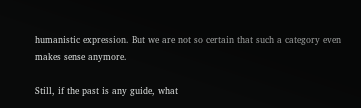humanistic expression. But we are not so certain that such a category even makes sense anymore.

Still, if the past is any guide, what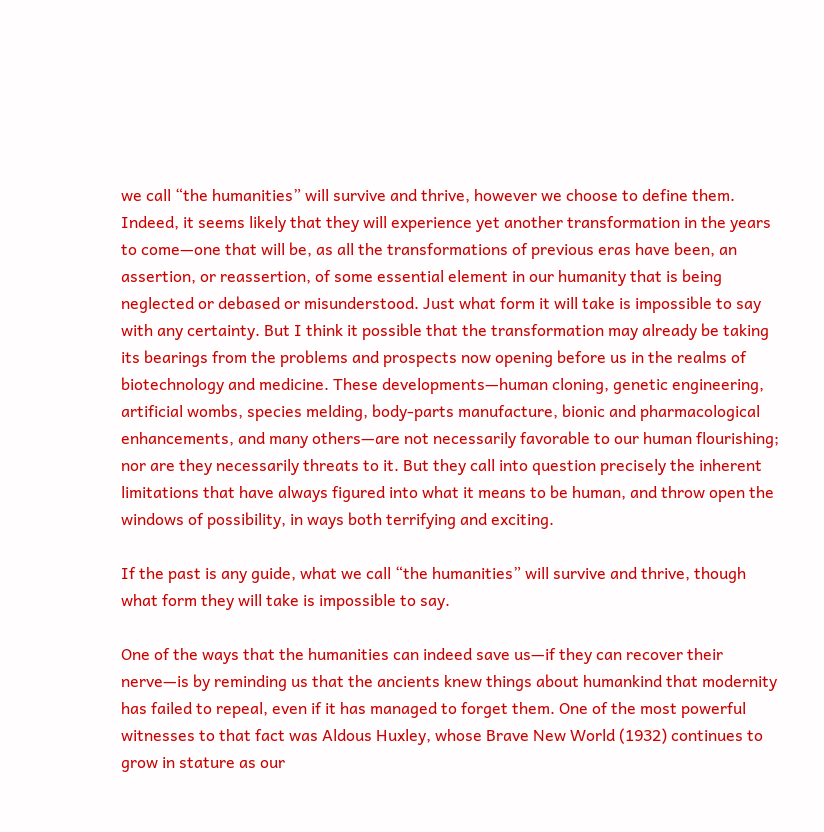we call “the humanities” will survive and thrive, however we choose to define them. Indeed, it seems likely that they will experience yet another transformation in the years to come—one that will be, as all the transformations of previous eras have been, an assertion, or reassertion, of some essential element in our humanity that is being neglected or debased or misunderstood. Just what form it will take is impossible to say with any certainty. But I think it possible that the transformation may already be taking its bearings from the problems and prospects now opening before us in the realms of biotechnology and medicine. These developments—human cloning, genetic engineering, artificial wombs, species melding, body-parts manufacture, bionic and pharmacological enhancements, and many others—are not necessarily favorable to our human flourishing; nor are they necessarily threats to it. But they call into question precisely the inherent limitations that have always figured into what it means to be human, and throw open the windows of possibility, in ways both terrifying and exciting.

If the past is any guide, what we call “the humanities” will survive and thrive, though what form they will take is impossible to say.

One of the ways that the humanities can indeed save us—if they can recover their nerve—is by reminding us that the ancients knew things about humankind that modernity has failed to repeal, even if it has managed to forget them. One of the most powerful witnesses to that fact was Aldous Huxley, whose Brave New World (1932) continues to grow in stature as our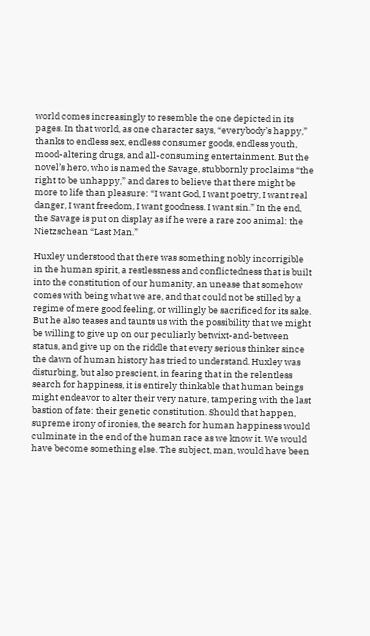world comes increasingly to resemble the one depicted in its pages. In that world, as one character says, “everybody’s happy,” thanks to endless sex, endless consumer goods, endless youth, mood-altering drugs, and all-consuming entertainment. But the novel’s hero, who is named the Savage, stubbornly proclaims “the right to be unhappy,” and dares to believe that there might be more to life than pleasure: “I want God, I want poetry, I want real danger, I want freedom, I want goodness. I want sin.” In the end, the Savage is put on display as if he were a rare zoo animal: the Nietzschean “Last Man.”

Huxley understood that there was something nobly incorrigible in the human spirit, a restlessness and conflictedness that is built into the constitution of our humanity, an unease that somehow comes with being what we are, and that could not be stilled by a regime of mere good feeling, or willingly be sacrificed for its sake. But he also teases and taunts us with the possibility that we might be willing to give up on our peculiarly betwixt-and-between status, and give up on the riddle that every serious thinker since the dawn of human history has tried to understand. Huxley was disturbing, but also prescient, in fearing that in the relentless search for happiness, it is entirely thinkable that human beings might endeavor to alter their very nature, tampering with the last bastion of fate: their genetic constitution. Should that happen, supreme irony of ironies, the search for human happiness would culminate in the end of the human race as we know it. We would have become something else. The subject, man, would have been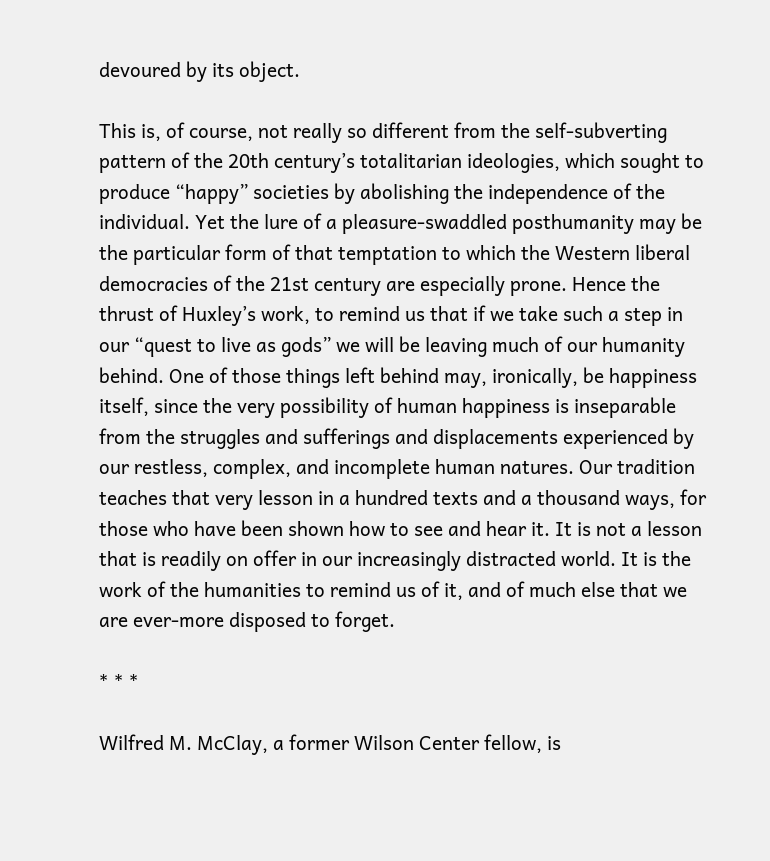devoured by its object.

This is, of course, not really so different from the self-subverting pattern of the 20th century’s totalitarian ideologies, which sought to produce “happy” societies by abolishing the independence of the individual. Yet the lure of a pleasure-swaddled posthumanity may be the particular form of that temptation to which the Western liberal democracies of the 21st century are especially prone. Hence the thrust of Huxley’s work, to remind us that if we take such a step in our “quest to live as gods” we will be leaving much of our humanity behind. One of those things left behind may, ironically, be happiness itself, since the very possibility of human happiness is inseparable from the struggles and sufferings and displacements experienced by our restless, complex, and incomplete human natures. Our tradition teaches that very lesson in a hundred texts and a thousand ways, for those who have been shown how to see and hear it. It is not a lesson that is readily on offer in our increasingly distracted world. It is the work of the humanities to remind us of it, and of much else that we are ever-more disposed to forget.

* * *

Wilfred M. McClay, a former Wilson Center fellow, is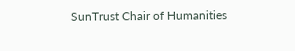SunTrust Chair of Humanities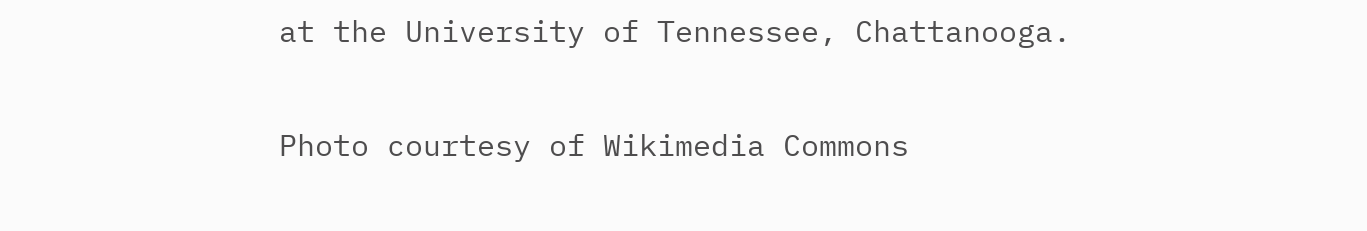at the University of Tennessee, Chattanooga.

Photo courtesy of Wikimedia Commons